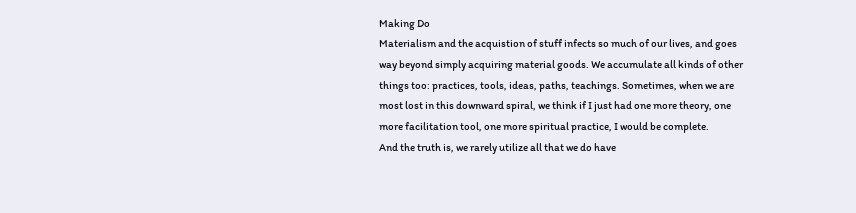Making Do
Materialism and the acquistion of stuff infects so much of our lives, and goes way beyond simply acquiring material goods. We accumulate all kinds of other things too: practices, tools, ideas, paths, teachings. Sometimes, when we are most lost in this downward spiral, we think if I just had one more theory, one more facilitation tool, one more spiritual practice, I would be complete.
And the truth is, we rarely utilize all that we do have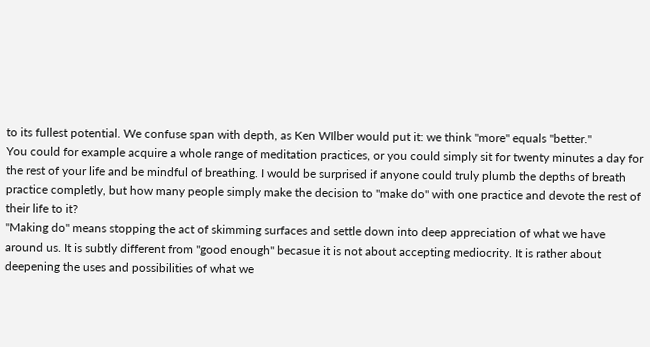to its fullest potential. We confuse span with depth, as Ken WIlber would put it: we think "more" equals "better."
You could for example acquire a whole range of meditation practices, or you could simply sit for twenty minutes a day for the rest of your life and be mindful of breathing. I would be surprised if anyone could truly plumb the depths of breath practice completly, but how many people simply make the decision to "make do" with one practice and devote the rest of their life to it?
"Making do" means stopping the act of skimming surfaces and settle down into deep appreciation of what we have around us. It is subtly different from "good enough" becasue it is not about accepting mediocrity. It is rather about deepening the uses and possibilities of what we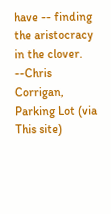have -- finding the aristocracy in the clover.
--Chris Corrigan, Parking Lot (via This site)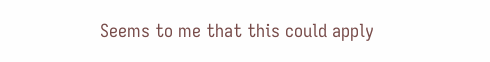Seems to me that this could apply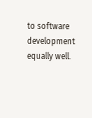to software development equally well.